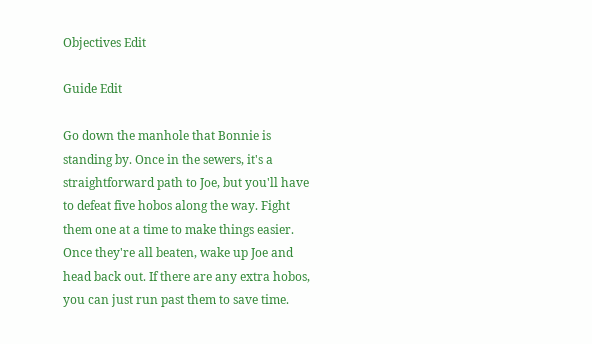Objectives Edit

Guide Edit

Go down the manhole that Bonnie is standing by. Once in the sewers, it's a straightforward path to Joe, but you'll have to defeat five hobos along the way. Fight them one at a time to make things easier. Once they're all beaten, wake up Joe and head back out. If there are any extra hobos, you can just run past them to save time.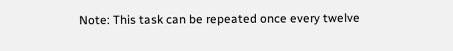Note: This task can be repeated once every twelve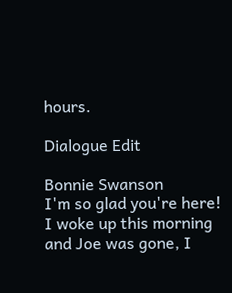hours.

Dialogue Edit

Bonnie Swanson
I'm so glad you're here! I woke up this morning and Joe was gone, I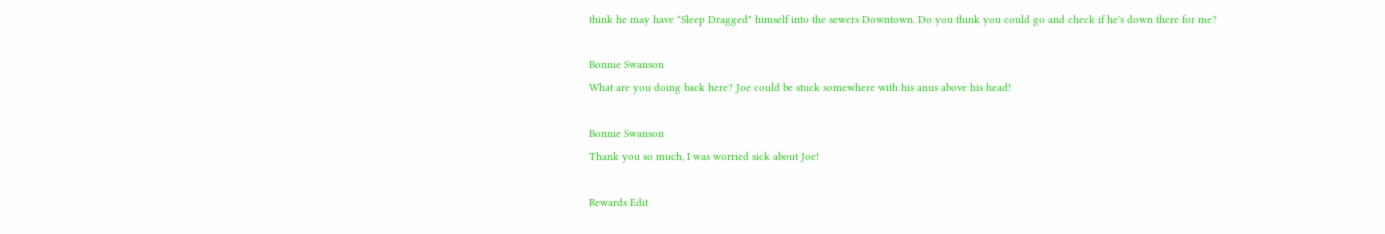think he may have "Sleep Dragged" himself into the sewers Downtown. Do you think you could go and check if he's down there for me?

Bonnie Swanson
What are you doing back here? Joe could be stuck somewhere with his anus above his head!

Bonnie Swanson
Thank you so much, I was worried sick about Joe!

Rewards Edit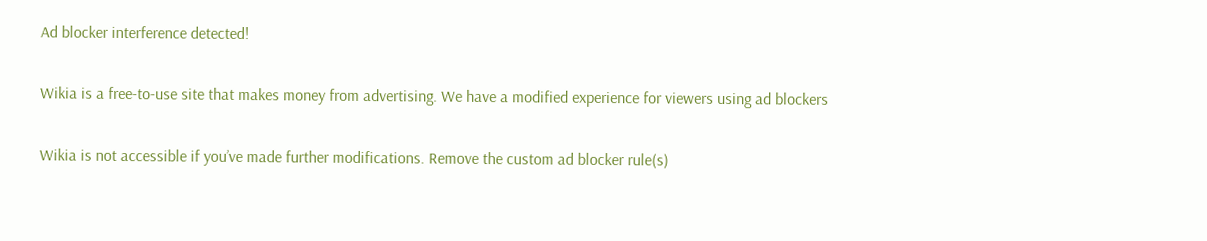Ad blocker interference detected!

Wikia is a free-to-use site that makes money from advertising. We have a modified experience for viewers using ad blockers

Wikia is not accessible if you’ve made further modifications. Remove the custom ad blocker rule(s)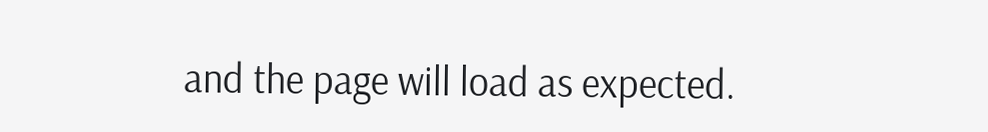and the page will load as expected.